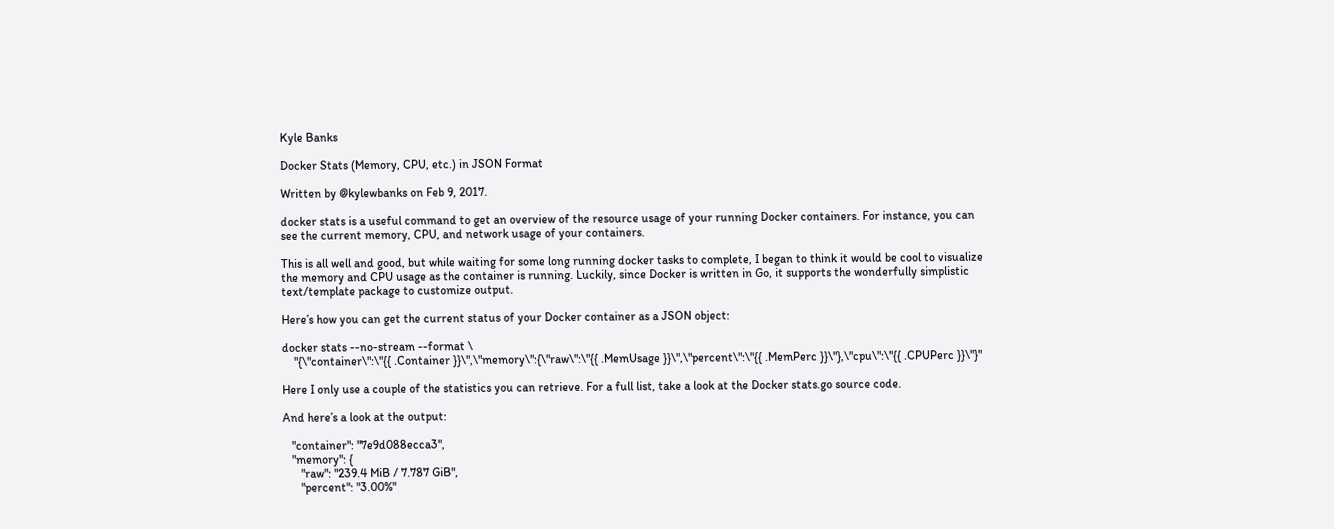Kyle Banks

Docker Stats (Memory, CPU, etc.) in JSON Format

Written by @kylewbanks on Feb 9, 2017.

docker stats is a useful command to get an overview of the resource usage of your running Docker containers. For instance, you can see the current memory, CPU, and network usage of your containers.

This is all well and good, but while waiting for some long running docker tasks to complete, I began to think it would be cool to visualize the memory and CPU usage as the container is running. Luckily, since Docker is written in Go, it supports the wonderfully simplistic text/template package to customize output.

Here’s how you can get the current status of your Docker container as a JSON object:

docker stats --no-stream --format \
    "{\"container\":\"{{ .Container }}\",\"memory\":{\"raw\":\"{{ .MemUsage }}\",\"percent\":\"{{ .MemPerc }}\"},\"cpu\":\"{{ .CPUPerc }}\"}"

Here I only use a couple of the statistics you can retrieve. For a full list, take a look at the Docker stats.go source code.

And here’s a look at the output:

   "container": "7e9d088ecca3",
   "memory": {
      "raw": "239.4 MiB / 7.787 GiB",
      "percent": "3.00%"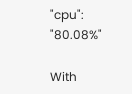"cpu": "80.08%"

With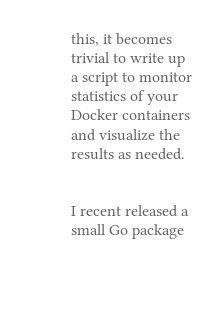this, it becomes trivial to write up a script to monitor statistics of your Docker containers and visualize the results as needed.


I recent released a small Go package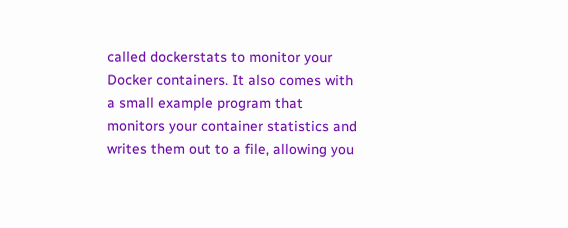called dockerstats to monitor your Docker containers. It also comes with a small example program that monitors your container statistics and writes them out to a file, allowing you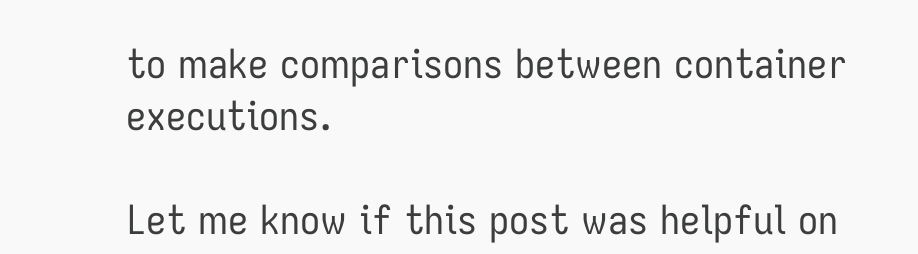to make comparisons between container executions.

Let me know if this post was helpful on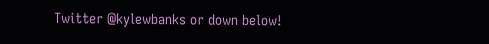Twitter @kylewbanks or down below!